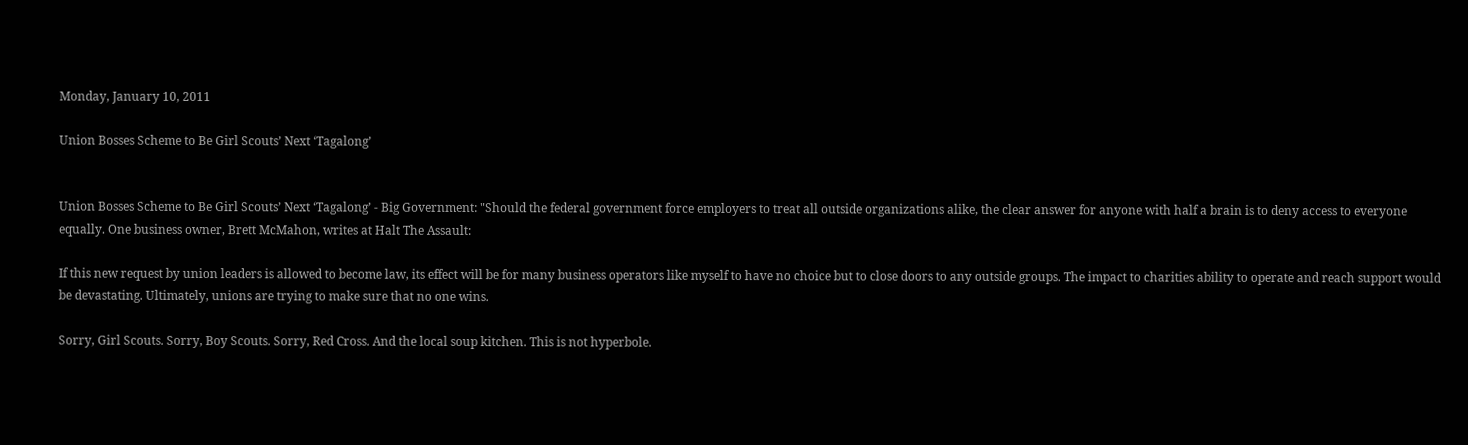Monday, January 10, 2011

Union Bosses Scheme to Be Girl Scouts’ Next ‘Tagalong’


Union Bosses Scheme to Be Girl Scouts’ Next ‘Tagalong’ - Big Government: "Should the federal government force employers to treat all outside organizations alike, the clear answer for anyone with half a brain is to deny access to everyone equally. One business owner, Brett McMahon, writes at Halt The Assault:

If this new request by union leaders is allowed to become law, its effect will be for many business operators like myself to have no choice but to close doors to any outside groups. The impact to charities ability to operate and reach support would be devastating. Ultimately, unions are trying to make sure that no one wins.

Sorry, Girl Scouts. Sorry, Boy Scouts. Sorry, Red Cross. And the local soup kitchen. This is not hyperbole.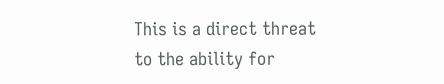This is a direct threat to the ability for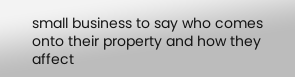small business to say who comes onto their property and how they affect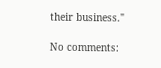their business."

No comments: